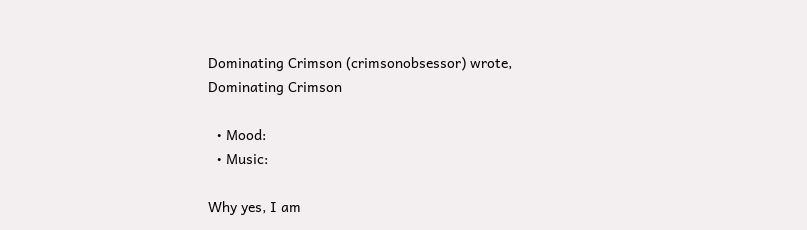Dominating Crimson (crimsonobsessor) wrote,
Dominating Crimson

  • Mood:
  • Music:

Why yes, I am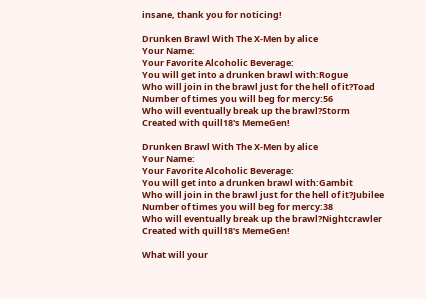insane, thank you for noticing!

Drunken Brawl With The X-Men by alice
Your Name:
Your Favorite Alcoholic Beverage:
You will get into a drunken brawl with:Rogue
Who will join in the brawl just for the hell of it?Toad
Number of times you will beg for mercy:56
Who will eventually break up the brawl?Storm
Created with quill18's MemeGen!

Drunken Brawl With The X-Men by alice
Your Name:
Your Favorite Alcoholic Beverage:
You will get into a drunken brawl with:Gambit
Who will join in the brawl just for the hell of it?Jubilee
Number of times you will beg for mercy:38
Who will eventually break up the brawl?Nightcrawler
Created with quill18's MemeGen!

What will your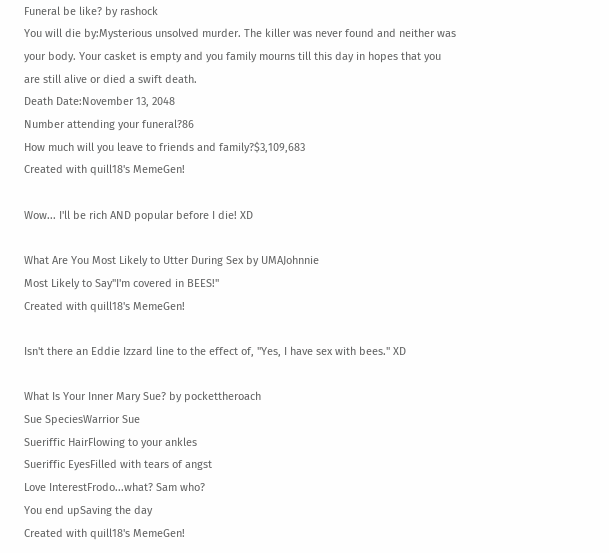Funeral be like? by rashock
You will die by:Mysterious unsolved murder. The killer was never found and neither was your body. Your casket is empty and you family mourns till this day in hopes that you are still alive or died a swift death.
Death Date:November 13, 2048
Number attending your funeral?86
How much will you leave to friends and family?$3,109,683
Created with quill18's MemeGen!

Wow... I'll be rich AND popular before I die! XD

What Are You Most Likely to Utter During Sex by UMAJohnnie
Most Likely to Say"I'm covered in BEES!"
Created with quill18's MemeGen!

Isn't there an Eddie Izzard line to the effect of, "Yes, I have sex with bees." XD

What Is Your Inner Mary Sue? by pockettheroach
Sue SpeciesWarrior Sue
Sueriffic HairFlowing to your ankles
Sueriffic EyesFilled with tears of angst
Love InterestFrodo...what? Sam who?
You end upSaving the day
Created with quill18's MemeGen!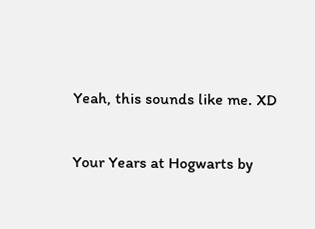Yeah, this sounds like me. XD

Your Years at Hogwarts by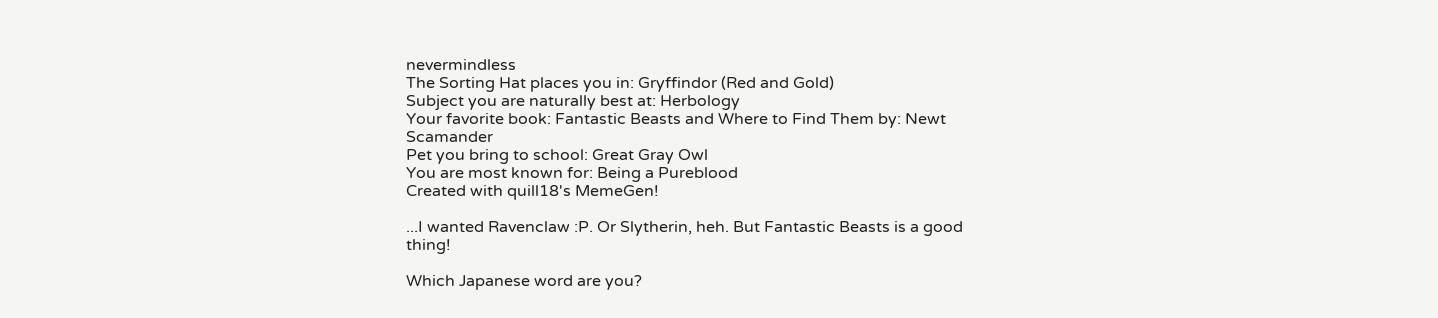nevermindless
The Sorting Hat places you in: Gryffindor (Red and Gold)
Subject you are naturally best at: Herbology
Your favorite book: Fantastic Beasts and Where to Find Them by: Newt Scamander
Pet you bring to school: Great Gray Owl
You are most known for: Being a Pureblood
Created with quill18's MemeGen!

...I wanted Ravenclaw :P. Or Slytherin, heh. But Fantastic Beasts is a good thing!

Which Japanese word are you?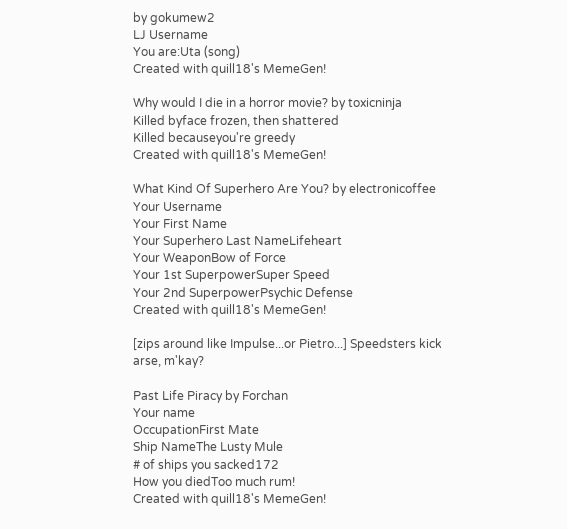by gokumew2
LJ Username
You are:Uta (song)
Created with quill18's MemeGen!

Why would I die in a horror movie? by toxicninja
Killed byface frozen, then shattered
Killed becauseyou're greedy
Created with quill18's MemeGen!

What Kind Of Superhero Are You? by electronicoffee
Your Username
Your First Name
Your Superhero Last NameLifeheart
Your WeaponBow of Force
Your 1st SuperpowerSuper Speed
Your 2nd SuperpowerPsychic Defense
Created with quill18's MemeGen!

[zips around like Impulse...or Pietro...] Speedsters kick arse, m'kay?

Past Life Piracy by Forchan
Your name
OccupationFirst Mate
Ship NameThe Lusty Mule
# of ships you sacked172
How you diedToo much rum!
Created with quill18's MemeGen!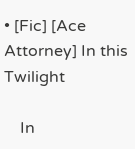• [Fic] [Ace Attorney] In this Twilight

    In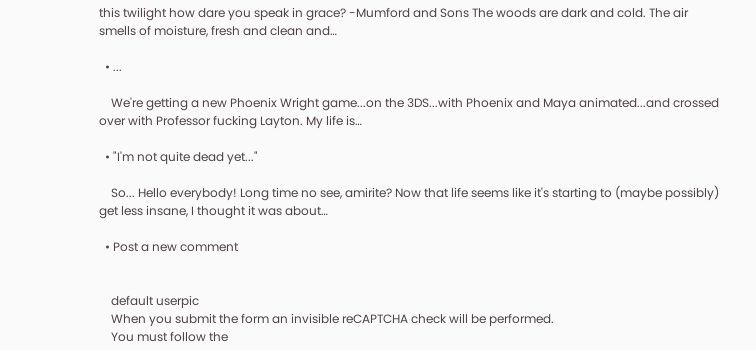this twilight how dare you speak in grace? -Mumford and Sons The woods are dark and cold. The air smells of moisture, fresh and clean and…

  • ...

    We're getting a new Phoenix Wright game...on the 3DS...with Phoenix and Maya animated...and crossed over with Professor fucking Layton. My life is…

  • "I'm not quite dead yet..."

    So... Hello everybody! Long time no see, amirite? Now that life seems like it's starting to (maybe possibly) get less insane, I thought it was about…

  • Post a new comment


    default userpic
    When you submit the form an invisible reCAPTCHA check will be performed.
    You must follow the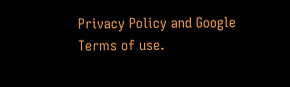Privacy Policy and Google Terms of use.